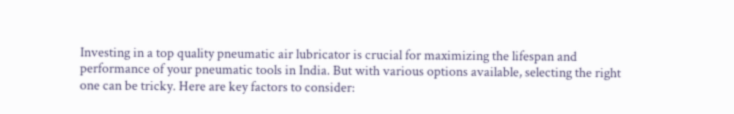Investing in a top quality pneumatic air lubricator is crucial for maximizing the lifespan and performance of your pneumatic tools in India. But with various options available, selecting the right one can be tricky. Here are key factors to consider: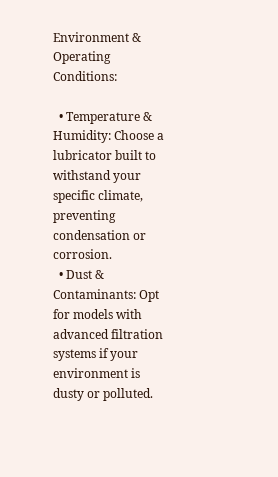Environment & Operating Conditions:

  • Temperature & Humidity: Choose a lubricator built to withstand your specific climate, preventing condensation or corrosion.
  • Dust & Contaminants: Opt for models with advanced filtration systems if your environment is dusty or polluted.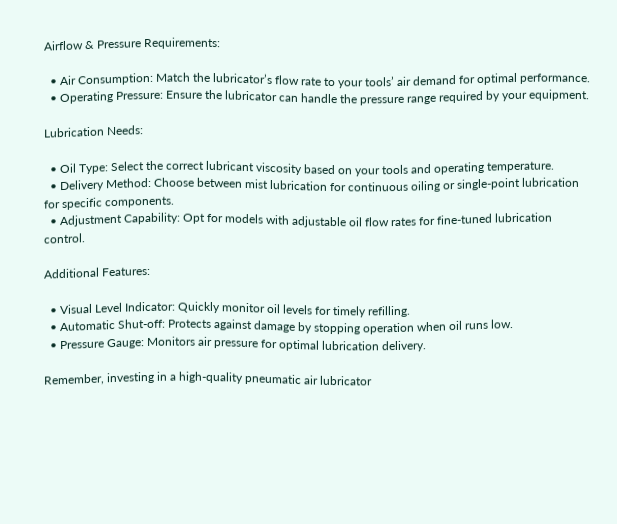Airflow & Pressure Requirements:

  • Air Consumption: Match the lubricator’s flow rate to your tools’ air demand for optimal performance.
  • Operating Pressure: Ensure the lubricator can handle the pressure range required by your equipment.

Lubrication Needs:

  • Oil Type: Select the correct lubricant viscosity based on your tools and operating temperature.
  • Delivery Method: Choose between mist lubrication for continuous oiling or single-point lubrication for specific components.
  • Adjustment Capability: Opt for models with adjustable oil flow rates for fine-tuned lubrication control.

Additional Features:

  • Visual Level Indicator: Quickly monitor oil levels for timely refilling.
  • Automatic Shut-off: Protects against damage by stopping operation when oil runs low.
  • Pressure Gauge: Monitors air pressure for optimal lubrication delivery.

Remember, investing in a high-quality pneumatic air lubricator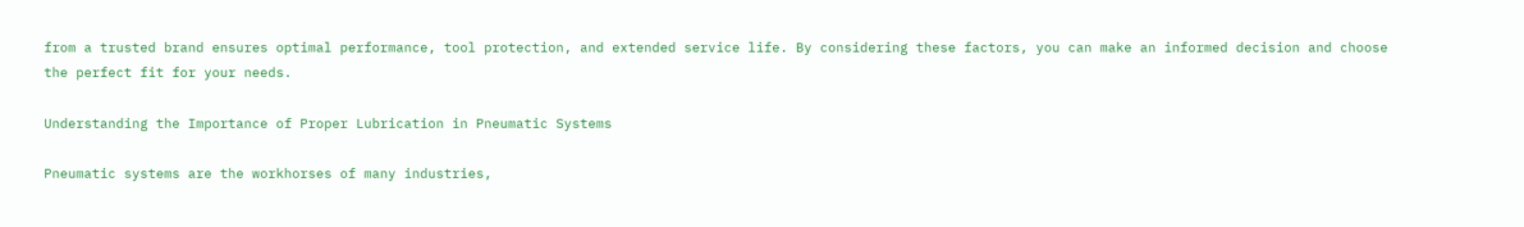from a trusted brand ensures optimal performance, tool protection, and extended service life. By considering these factors, you can make an informed decision and choose the perfect fit for your needs.

Understanding the Importance of Proper Lubrication in Pneumatic Systems

Pneumatic systems are the workhorses of many industries,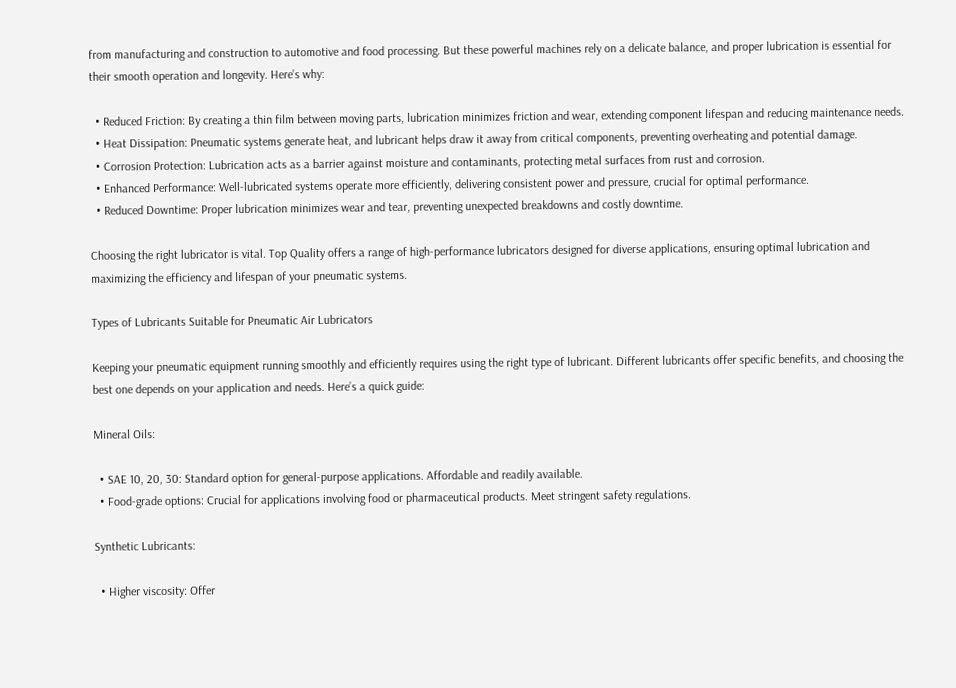from manufacturing and construction to automotive and food processing. But these powerful machines rely on a delicate balance, and proper lubrication is essential for their smooth operation and longevity. Here’s why:

  • Reduced Friction: By creating a thin film between moving parts, lubrication minimizes friction and wear, extending component lifespan and reducing maintenance needs.
  • Heat Dissipation: Pneumatic systems generate heat, and lubricant helps draw it away from critical components, preventing overheating and potential damage.
  • Corrosion Protection: Lubrication acts as a barrier against moisture and contaminants, protecting metal surfaces from rust and corrosion.
  • Enhanced Performance: Well-lubricated systems operate more efficiently, delivering consistent power and pressure, crucial for optimal performance.
  • Reduced Downtime: Proper lubrication minimizes wear and tear, preventing unexpected breakdowns and costly downtime.

Choosing the right lubricator is vital. Top Quality offers a range of high-performance lubricators designed for diverse applications, ensuring optimal lubrication and maximizing the efficiency and lifespan of your pneumatic systems.

Types of Lubricants Suitable for Pneumatic Air Lubricators

Keeping your pneumatic equipment running smoothly and efficiently requires using the right type of lubricant. Different lubricants offer specific benefits, and choosing the best one depends on your application and needs. Here’s a quick guide:

Mineral Oils:

  • SAE 10, 20, 30: Standard option for general-purpose applications. Affordable and readily available.
  • Food-grade options: Crucial for applications involving food or pharmaceutical products. Meet stringent safety regulations.

Synthetic Lubricants:

  • Higher viscosity: Offer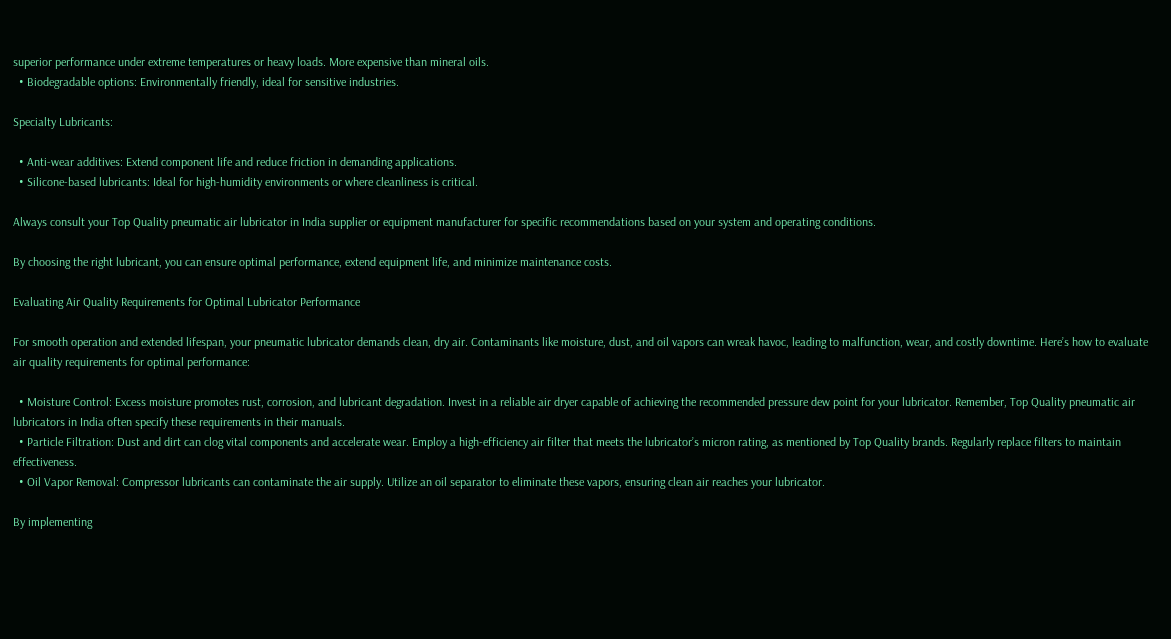superior performance under extreme temperatures or heavy loads. More expensive than mineral oils.
  • Biodegradable options: Environmentally friendly, ideal for sensitive industries.

Specialty Lubricants:

  • Anti-wear additives: Extend component life and reduce friction in demanding applications.
  • Silicone-based lubricants: Ideal for high-humidity environments or where cleanliness is critical.

Always consult your Top Quality pneumatic air lubricator in India supplier or equipment manufacturer for specific recommendations based on your system and operating conditions.

By choosing the right lubricant, you can ensure optimal performance, extend equipment life, and minimize maintenance costs.

Evaluating Air Quality Requirements for Optimal Lubricator Performance

For smooth operation and extended lifespan, your pneumatic lubricator demands clean, dry air. Contaminants like moisture, dust, and oil vapors can wreak havoc, leading to malfunction, wear, and costly downtime. Here’s how to evaluate air quality requirements for optimal performance:

  • Moisture Control: Excess moisture promotes rust, corrosion, and lubricant degradation. Invest in a reliable air dryer capable of achieving the recommended pressure dew point for your lubricator. Remember, Top Quality pneumatic air lubricators in India often specify these requirements in their manuals.
  • Particle Filtration: Dust and dirt can clog vital components and accelerate wear. Employ a high-efficiency air filter that meets the lubricator’s micron rating, as mentioned by Top Quality brands. Regularly replace filters to maintain effectiveness.
  • Oil Vapor Removal: Compressor lubricants can contaminate the air supply. Utilize an oil separator to eliminate these vapors, ensuring clean air reaches your lubricator.

By implementing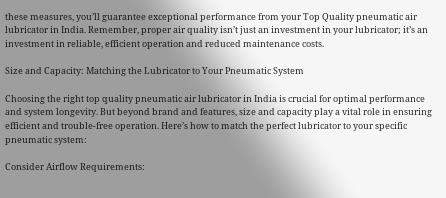these measures, you’ll guarantee exceptional performance from your Top Quality pneumatic air lubricator in India. Remember, proper air quality isn’t just an investment in your lubricator; it’s an investment in reliable, efficient operation and reduced maintenance costs.

Size and Capacity: Matching the Lubricator to Your Pneumatic System

Choosing the right top quality pneumatic air lubricator in India is crucial for optimal performance and system longevity. But beyond brand and features, size and capacity play a vital role in ensuring efficient and trouble-free operation. Here’s how to match the perfect lubricator to your specific pneumatic system:

Consider Airflow Requirements: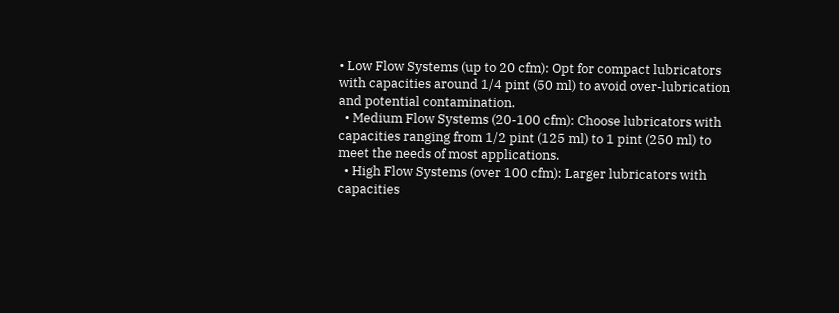• Low Flow Systems (up to 20 cfm): Opt for compact lubricators with capacities around 1/4 pint (50 ml) to avoid over-lubrication and potential contamination.
  • Medium Flow Systems (20-100 cfm): Choose lubricators with capacities ranging from 1/2 pint (125 ml) to 1 pint (250 ml) to meet the needs of most applications.
  • High Flow Systems (over 100 cfm): Larger lubricators with capacities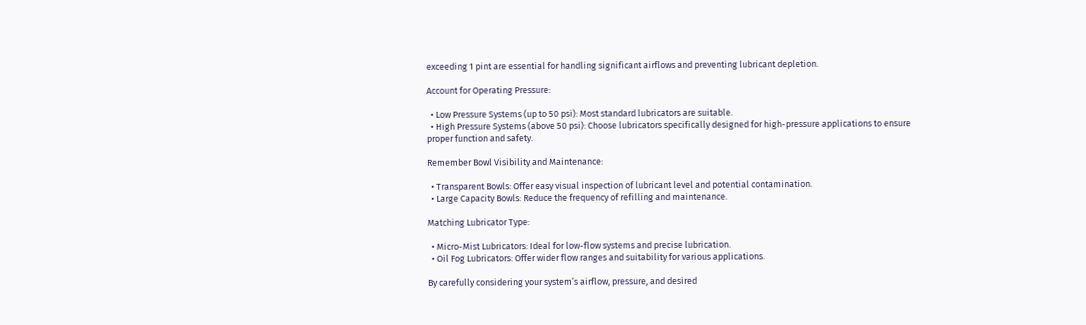exceeding 1 pint are essential for handling significant airflows and preventing lubricant depletion.

Account for Operating Pressure:

  • Low Pressure Systems (up to 50 psi): Most standard lubricators are suitable.
  • High Pressure Systems (above 50 psi): Choose lubricators specifically designed for high-pressure applications to ensure proper function and safety.

Remember Bowl Visibility and Maintenance:

  • Transparent Bowls: Offer easy visual inspection of lubricant level and potential contamination.
  • Large Capacity Bowls: Reduce the frequency of refilling and maintenance.

Matching Lubricator Type:

  • Micro-Mist Lubricators: Ideal for low-flow systems and precise lubrication.
  • Oil Fog Lubricators: Offer wider flow ranges and suitability for various applications.

By carefully considering your system’s airflow, pressure, and desired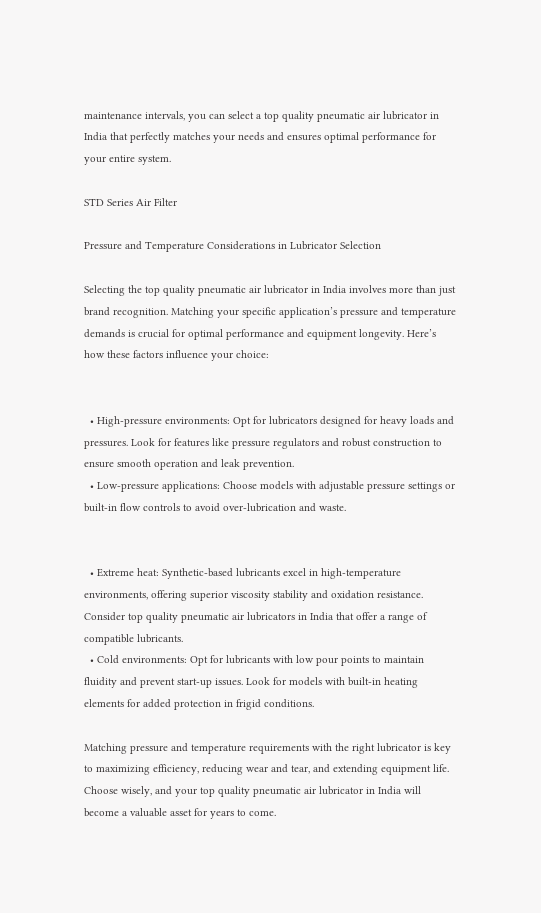maintenance intervals, you can select a top quality pneumatic air lubricator in India that perfectly matches your needs and ensures optimal performance for your entire system.

STD Series Air Filter

Pressure and Temperature Considerations in Lubricator Selection

Selecting the top quality pneumatic air lubricator in India involves more than just brand recognition. Matching your specific application’s pressure and temperature demands is crucial for optimal performance and equipment longevity. Here’s how these factors influence your choice:


  • High-pressure environments: Opt for lubricators designed for heavy loads and pressures. Look for features like pressure regulators and robust construction to ensure smooth operation and leak prevention.
  • Low-pressure applications: Choose models with adjustable pressure settings or built-in flow controls to avoid over-lubrication and waste.


  • Extreme heat: Synthetic-based lubricants excel in high-temperature environments, offering superior viscosity stability and oxidation resistance. Consider top quality pneumatic air lubricators in India that offer a range of compatible lubricants.
  • Cold environments: Opt for lubricants with low pour points to maintain fluidity and prevent start-up issues. Look for models with built-in heating elements for added protection in frigid conditions.

Matching pressure and temperature requirements with the right lubricator is key to maximizing efficiency, reducing wear and tear, and extending equipment life. Choose wisely, and your top quality pneumatic air lubricator in India will become a valuable asset for years to come.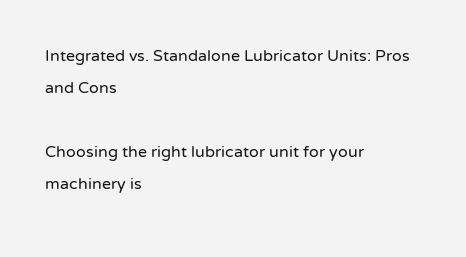Integrated vs. Standalone Lubricator Units: Pros and Cons

Choosing the right lubricator unit for your machinery is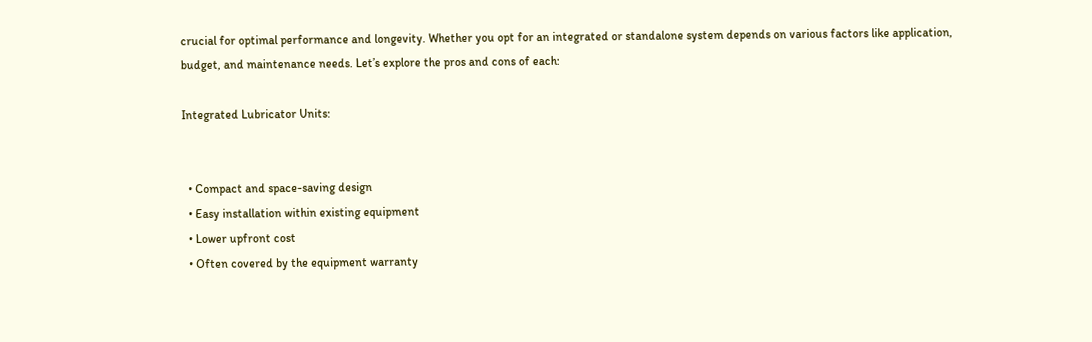crucial for optimal performance and longevity. Whether you opt for an integrated or standalone system depends on various factors like application, budget, and maintenance needs. Let’s explore the pros and cons of each:

Integrated Lubricator Units:


  • Compact and space-saving design
  • Easy installation within existing equipment
  • Lower upfront cost
  • Often covered by the equipment warranty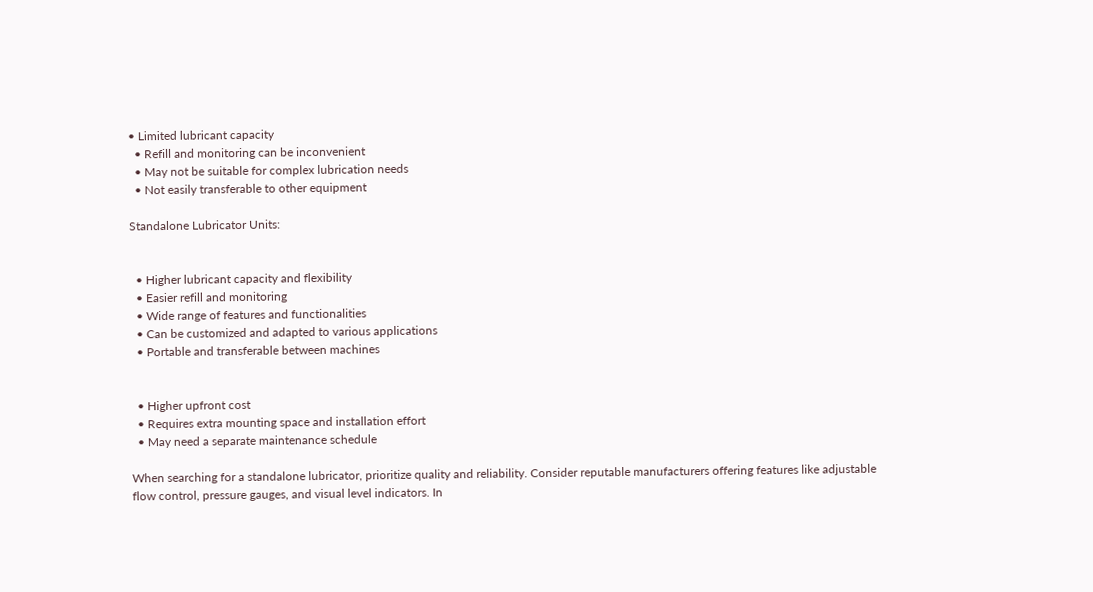• Limited lubricant capacity
  • Refill and monitoring can be inconvenient
  • May not be suitable for complex lubrication needs
  • Not easily transferable to other equipment

Standalone Lubricator Units:


  • Higher lubricant capacity and flexibility
  • Easier refill and monitoring
  • Wide range of features and functionalities
  • Can be customized and adapted to various applications
  • Portable and transferable between machines


  • Higher upfront cost
  • Requires extra mounting space and installation effort
  • May need a separate maintenance schedule

When searching for a standalone lubricator, prioritize quality and reliability. Consider reputable manufacturers offering features like adjustable flow control, pressure gauges, and visual level indicators. In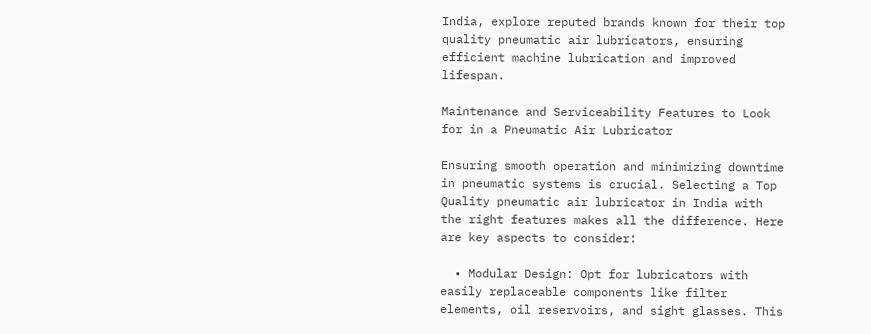India, explore reputed brands known for their top quality pneumatic air lubricators, ensuring efficient machine lubrication and improved lifespan.

Maintenance and Serviceability Features to Look for in a Pneumatic Air Lubricator

Ensuring smooth operation and minimizing downtime in pneumatic systems is crucial. Selecting a Top Quality pneumatic air lubricator in India with the right features makes all the difference. Here are key aspects to consider:

  • Modular Design: Opt for lubricators with easily replaceable components like filter elements, oil reservoirs, and sight glasses. This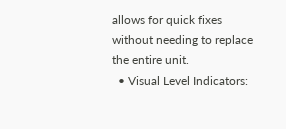allows for quick fixes without needing to replace the entire unit.
  • Visual Level Indicators: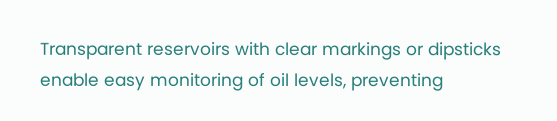Transparent reservoirs with clear markings or dipsticks enable easy monitoring of oil levels, preventing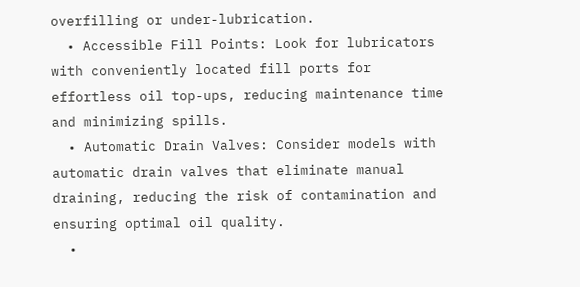overfilling or under-lubrication.
  • Accessible Fill Points: Look for lubricators with conveniently located fill ports for effortless oil top-ups, reducing maintenance time and minimizing spills.
  • Automatic Drain Valves: Consider models with automatic drain valves that eliminate manual draining, reducing the risk of contamination and ensuring optimal oil quality.
  •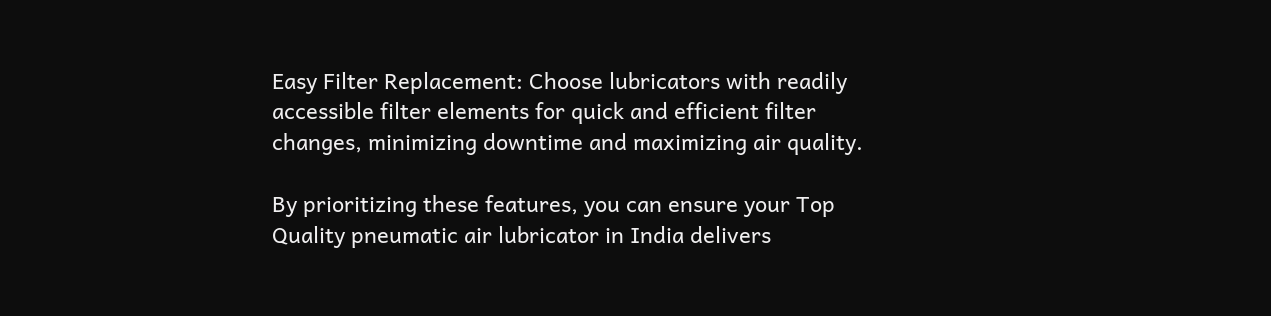Easy Filter Replacement: Choose lubricators with readily accessible filter elements for quick and efficient filter changes, minimizing downtime and maximizing air quality.

By prioritizing these features, you can ensure your Top Quality pneumatic air lubricator in India delivers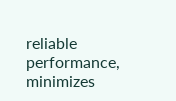reliable performance, minimizes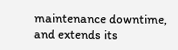maintenance downtime, and extends its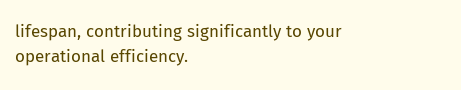lifespan, contributing significantly to your operational efficiency.